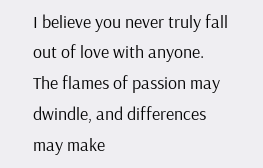I believe you never truly fall out of love with anyone. The flames of passion may dwindle, and differences may make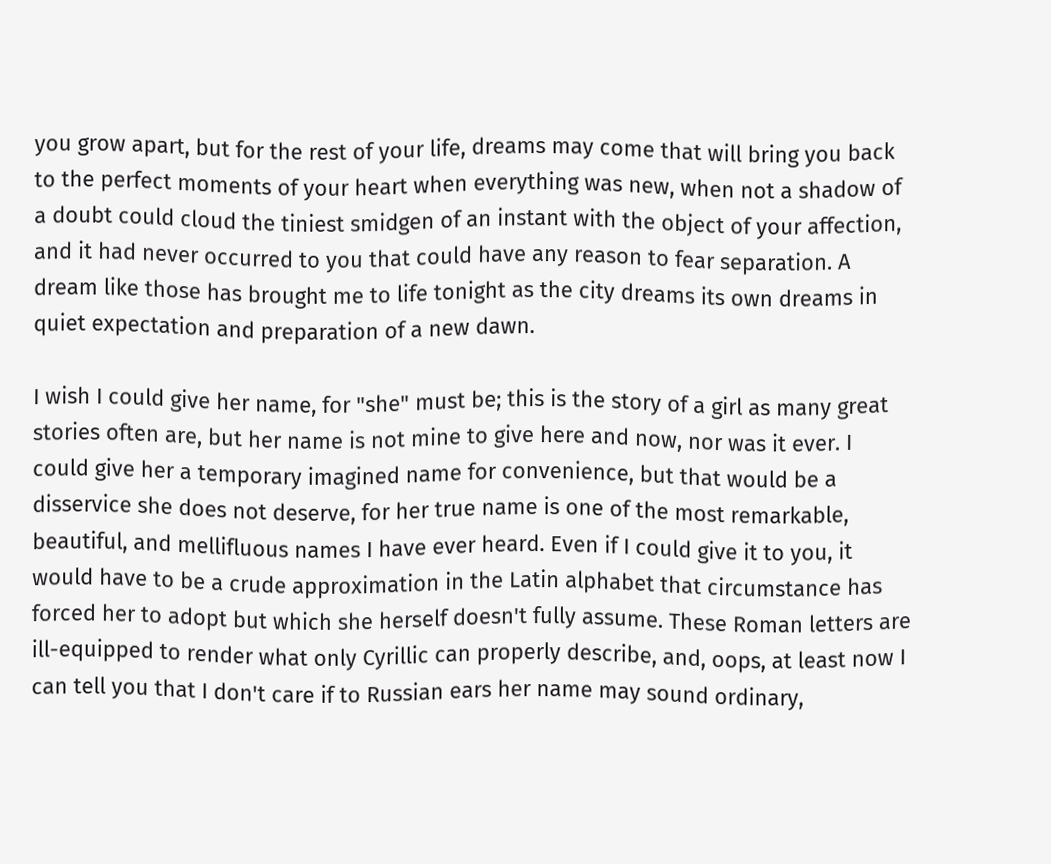you grow apart, but for the rest of your life, dreams may come that will bring you back to the perfect moments of your heart when everything was new, when not a shadow of a doubt could cloud the tiniest smidgen of an instant with the object of your affection, and it had never occurred to you that could have any reason to fear separation. A dream like those has brought me to life tonight as the city dreams its own dreams in quiet expectation and preparation of a new dawn.

I wish I could give her name, for "she" must be; this is the story of a girl as many great stories often are, but her name is not mine to give here and now, nor was it ever. I could give her a temporary imagined name for convenience, but that would be a disservice she does not deserve, for her true name is one of the most remarkable, beautiful, and mellifluous names I have ever heard. Even if I could give it to you, it would have to be a crude approximation in the Latin alphabet that circumstance has forced her to adopt but which she herself doesn't fully assume. These Roman letters are ill-equipped to render what only Cyrillic can properly describe, and, oops, at least now I can tell you that I don't care if to Russian ears her name may sound ordinary,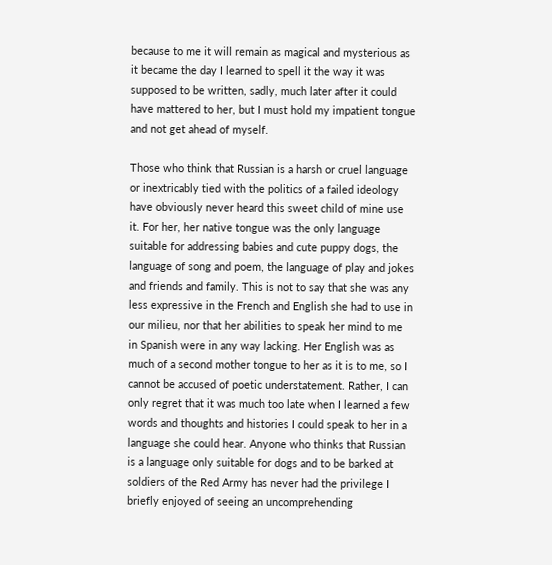because to me it will remain as magical and mysterious as it became the day I learned to spell it the way it was supposed to be written, sadly, much later after it could have mattered to her, but I must hold my impatient tongue and not get ahead of myself.

Those who think that Russian is a harsh or cruel language or inextricably tied with the politics of a failed ideology have obviously never heard this sweet child of mine use it. For her, her native tongue was the only language suitable for addressing babies and cute puppy dogs, the language of song and poem, the language of play and jokes and friends and family. This is not to say that she was any less expressive in the French and English she had to use in our milieu, nor that her abilities to speak her mind to me in Spanish were in any way lacking. Her English was as much of a second mother tongue to her as it is to me, so I cannot be accused of poetic understatement. Rather, I can only regret that it was much too late when I learned a few words and thoughts and histories I could speak to her in a language she could hear. Anyone who thinks that Russian is a language only suitable for dogs and to be barked at soldiers of the Red Army has never had the privilege I briefly enjoyed of seeing an uncomprehending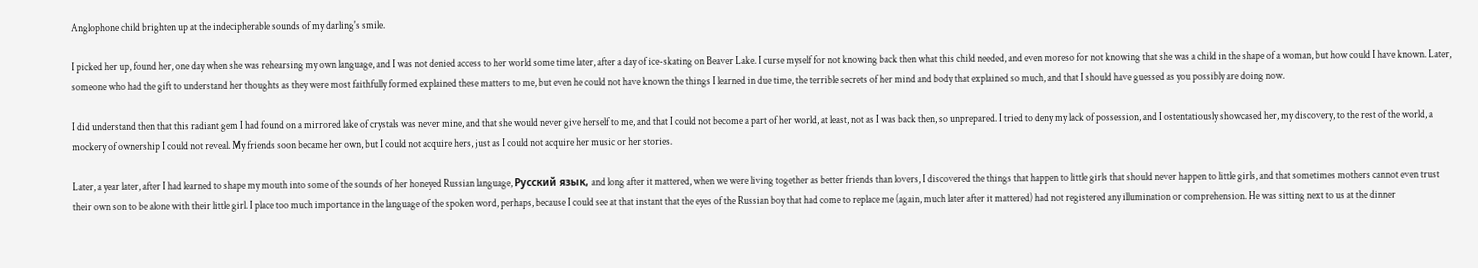Anglophone child brighten up at the indecipherable sounds of my darling's smile.

I picked her up, found her, one day when she was rehearsing my own language, and I was not denied access to her world some time later, after a day of ice-skating on Beaver Lake. I curse myself for not knowing back then what this child needed, and even moreso for not knowing that she was a child in the shape of a woman, but how could I have known. Later, someone who had the gift to understand her thoughts as they were most faithfully formed explained these matters to me, but even he could not have known the things I learned in due time, the terrible secrets of her mind and body that explained so much, and that I should have guessed as you possibly are doing now.

I did understand then that this radiant gem I had found on a mirrored lake of crystals was never mine, and that she would never give herself to me, and that I could not become a part of her world, at least, not as I was back then, so unprepared. I tried to deny my lack of possession, and I ostentatiously showcased her, my discovery, to the rest of the world, a mockery of ownership I could not reveal. My friends soon became her own, but I could not acquire hers, just as I could not acquire her music or her stories.

Later, a year later, after I had learned to shape my mouth into some of the sounds of her honeyed Russian language, Русский язык, and long after it mattered, when we were living together as better friends than lovers, I discovered the things that happen to little girls that should never happen to little girls, and that sometimes mothers cannot even trust their own son to be alone with their little girl. I place too much importance in the language of the spoken word, perhaps, because I could see at that instant that the eyes of the Russian boy that had come to replace me (again, much later after it mattered) had not registered any illumination or comprehension. He was sitting next to us at the dinner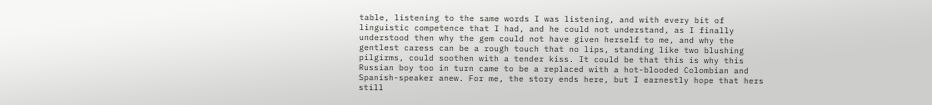table, listening to the same words I was listening, and with every bit of linguistic competence that I had, and he could not understand, as I finally understood then why the gem could not have given herself to me, and why the gentlest caress can be a rough touch that no lips, standing like two blushing pilgirms, could soothen with a tender kiss. It could be that this is why this Russian boy too in turn came to be a replaced with a hot-blooded Colombian and Spanish-speaker anew. For me, the story ends here, but I earnestly hope that hers still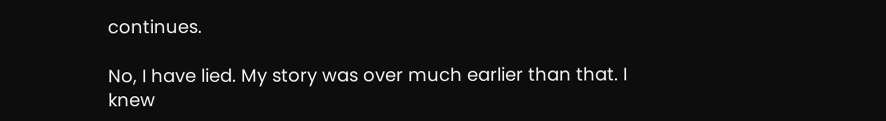continues.

No, I have lied. My story was over much earlier than that. I knew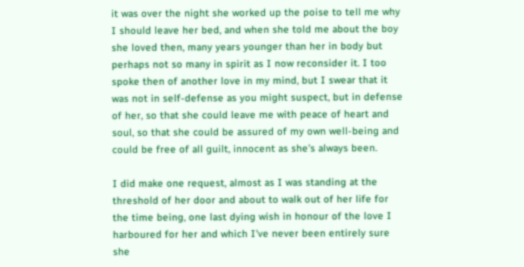it was over the night she worked up the poise to tell me why I should leave her bed, and when she told me about the boy she loved then, many years younger than her in body but perhaps not so many in spirit as I now reconsider it. I too spoke then of another love in my mind, but I swear that it was not in self-defense as you might suspect, but in defense of her, so that she could leave me with peace of heart and soul, so that she could be assured of my own well-being and could be free of all guilt, innocent as she's always been.

I did make one request, almost as I was standing at the threshold of her door and about to walk out of her life for the time being, one last dying wish in honour of the love I harboured for her and which I've never been entirely sure she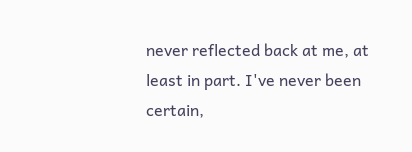never reflected back at me, at least in part. I've never been certain,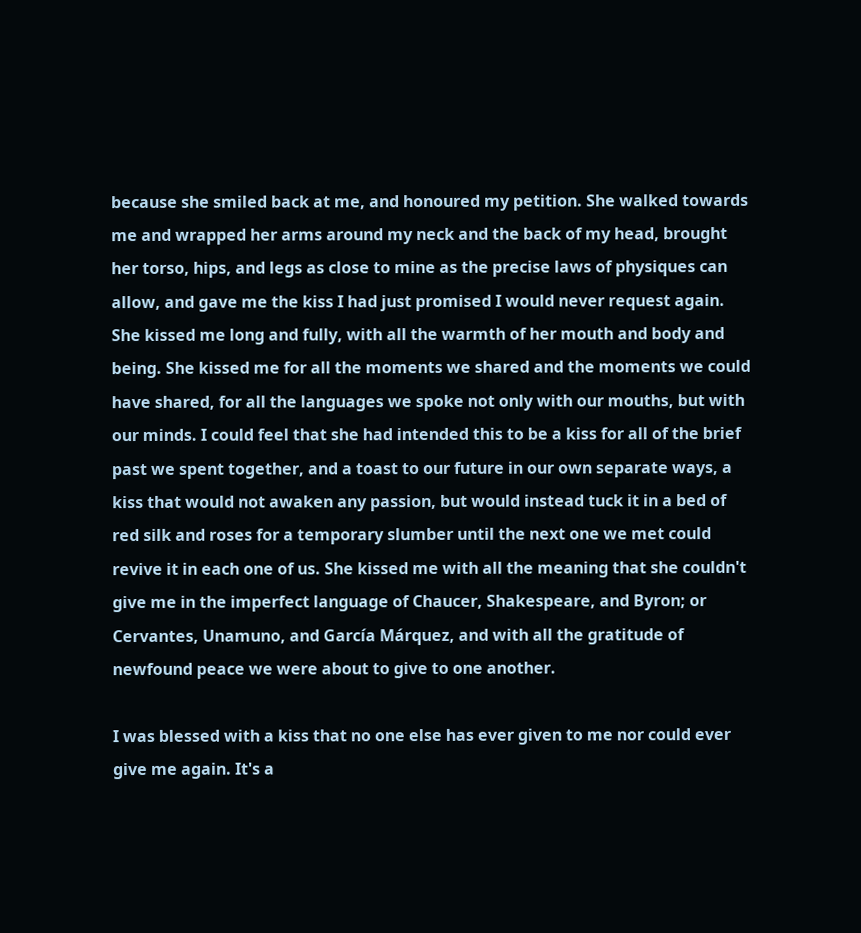because she smiled back at me, and honoured my petition. She walked towards me and wrapped her arms around my neck and the back of my head, brought her torso, hips, and legs as close to mine as the precise laws of physiques can allow, and gave me the kiss I had just promised I would never request again. She kissed me long and fully, with all the warmth of her mouth and body and being. She kissed me for all the moments we shared and the moments we could have shared, for all the languages we spoke not only with our mouths, but with our minds. I could feel that she had intended this to be a kiss for all of the brief past we spent together, and a toast to our future in our own separate ways, a kiss that would not awaken any passion, but would instead tuck it in a bed of red silk and roses for a temporary slumber until the next one we met could revive it in each one of us. She kissed me with all the meaning that she couldn't give me in the imperfect language of Chaucer, Shakespeare, and Byron; or Cervantes, Unamuno, and García Márquez, and with all the gratitude of newfound peace we were about to give to one another.

I was blessed with a kiss that no one else has ever given to me nor could ever give me again. It's a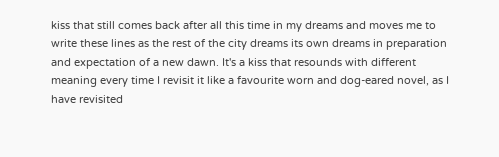kiss that still comes back after all this time in my dreams and moves me to write these lines as the rest of the city dreams its own dreams in preparation and expectation of a new dawn. It's a kiss that resounds with different meaning every time I revisit it like a favourite worn and dog-eared novel, as I have revisited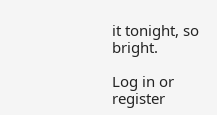it tonight, so bright.

Log in or register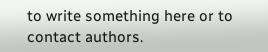to write something here or to contact authors.